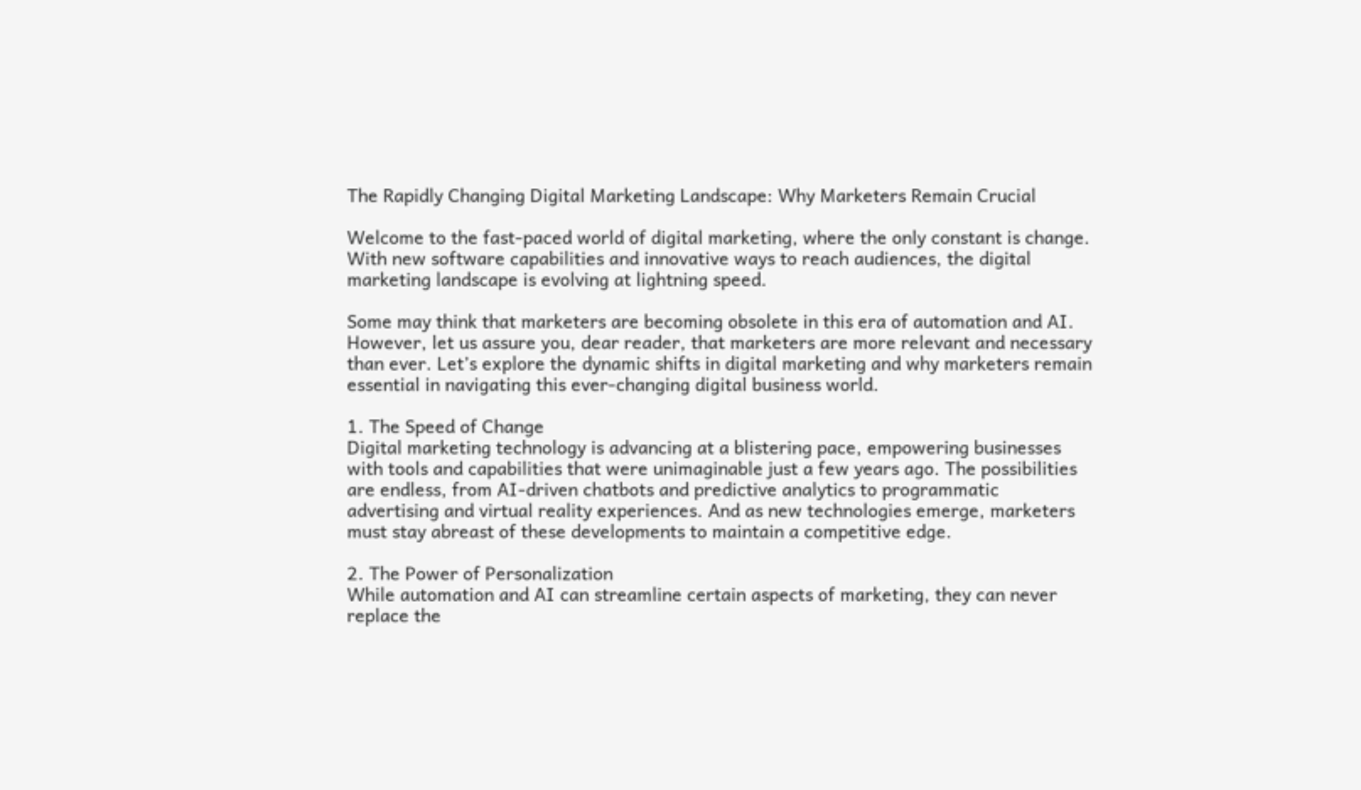The Rapidly Changing Digital Marketing Landscape: Why Marketers Remain Crucial

Welcome to the fast-paced world of digital marketing, where the only constant is change. With new software capabilities and innovative ways to reach audiences, the digital marketing landscape is evolving at lightning speed.

Some may think that marketers are becoming obsolete in this era of automation and AI. However, let us assure you, dear reader, that marketers are more relevant and necessary than ever. Let’s explore the dynamic shifts in digital marketing and why marketers remain essential in navigating this ever-changing digital business world.

1. The Speed of Change
Digital marketing technology is advancing at a blistering pace, empowering businesses with tools and capabilities that were unimaginable just a few years ago. The possibilities are endless, from AI-driven chatbots and predictive analytics to programmatic advertising and virtual reality experiences. And as new technologies emerge, marketers must stay abreast of these developments to maintain a competitive edge.

2. The Power of Personalization
While automation and AI can streamline certain aspects of marketing, they can never replace the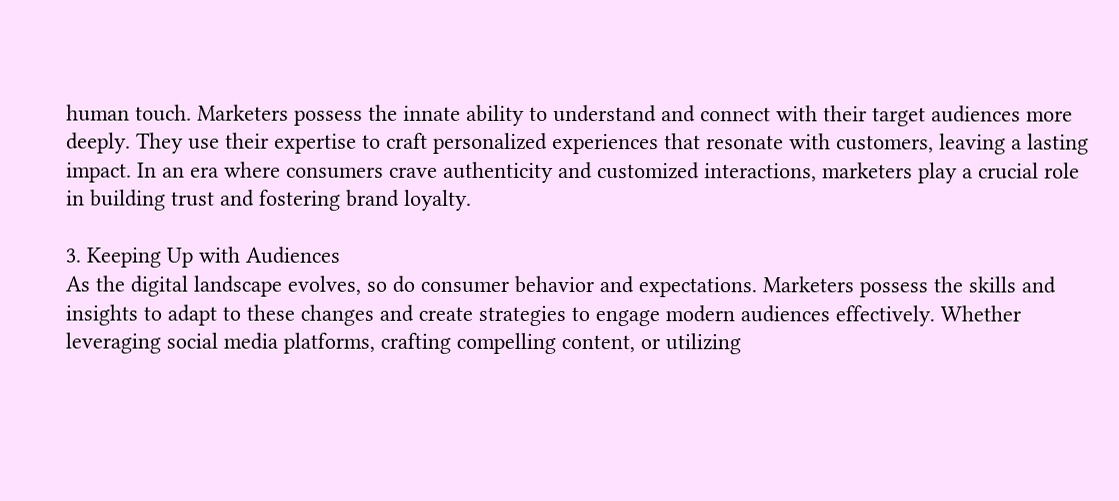human touch. Marketers possess the innate ability to understand and connect with their target audiences more deeply. They use their expertise to craft personalized experiences that resonate with customers, leaving a lasting impact. In an era where consumers crave authenticity and customized interactions, marketers play a crucial role in building trust and fostering brand loyalty.

3. Keeping Up with Audiences
As the digital landscape evolves, so do consumer behavior and expectations. Marketers possess the skills and insights to adapt to these changes and create strategies to engage modern audiences effectively. Whether leveraging social media platforms, crafting compelling content, or utilizing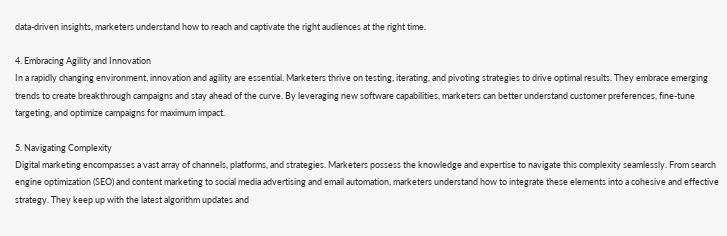data-driven insights, marketers understand how to reach and captivate the right audiences at the right time.

4. Embracing Agility and Innovation
In a rapidly changing environment, innovation and agility are essential. Marketers thrive on testing, iterating, and pivoting strategies to drive optimal results. They embrace emerging trends to create breakthrough campaigns and stay ahead of the curve. By leveraging new software capabilities, marketers can better understand customer preferences, fine-tune targeting, and optimize campaigns for maximum impact.

5. Navigating Complexity
Digital marketing encompasses a vast array of channels, platforms, and strategies. Marketers possess the knowledge and expertise to navigate this complexity seamlessly. From search engine optimization (SEO) and content marketing to social media advertising and email automation, marketers understand how to integrate these elements into a cohesive and effective strategy. They keep up with the latest algorithm updates and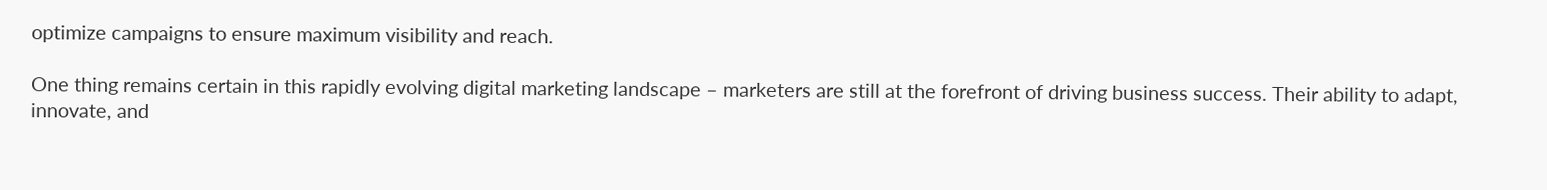optimize campaigns to ensure maximum visibility and reach.

One thing remains certain in this rapidly evolving digital marketing landscape – marketers are still at the forefront of driving business success. Their ability to adapt, innovate, and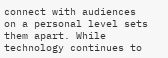connect with audiences on a personal level sets them apart. While technology continues to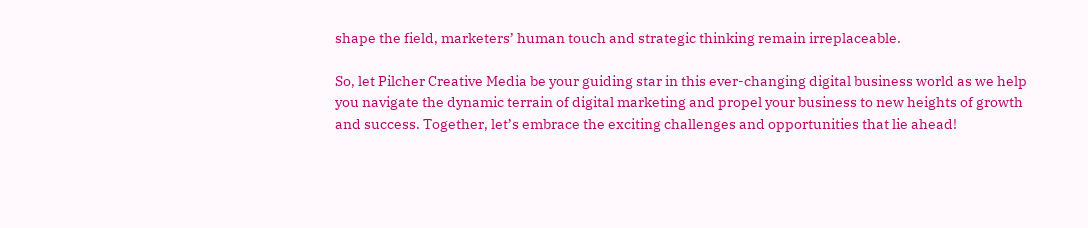shape the field, marketers’ human touch and strategic thinking remain irreplaceable.

So, let Pilcher Creative Media be your guiding star in this ever-changing digital business world as we help you navigate the dynamic terrain of digital marketing and propel your business to new heights of growth and success. Together, let’s embrace the exciting challenges and opportunities that lie ahead!